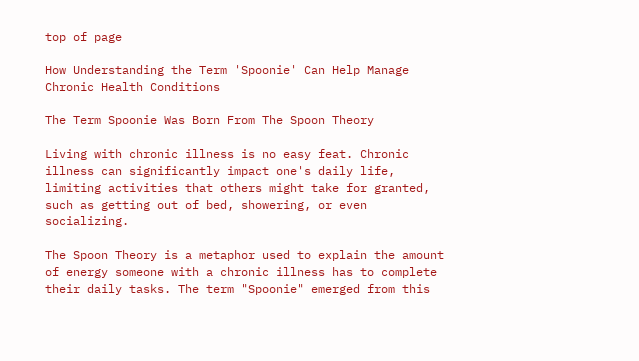top of page

How Understanding the Term 'Spoonie' Can Help Manage Chronic Health Conditions

The Term Spoonie Was Born From The Spoon Theory

Living with chronic illness is no easy feat. Chronic illness can significantly impact one's daily life, limiting activities that others might take for granted, such as getting out of bed, showering, or even socializing.

The Spoon Theory is a metaphor used to explain the amount of energy someone with a chronic illness has to complete their daily tasks. The term "Spoonie" emerged from this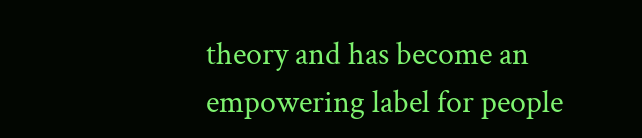theory and has become an empowering label for people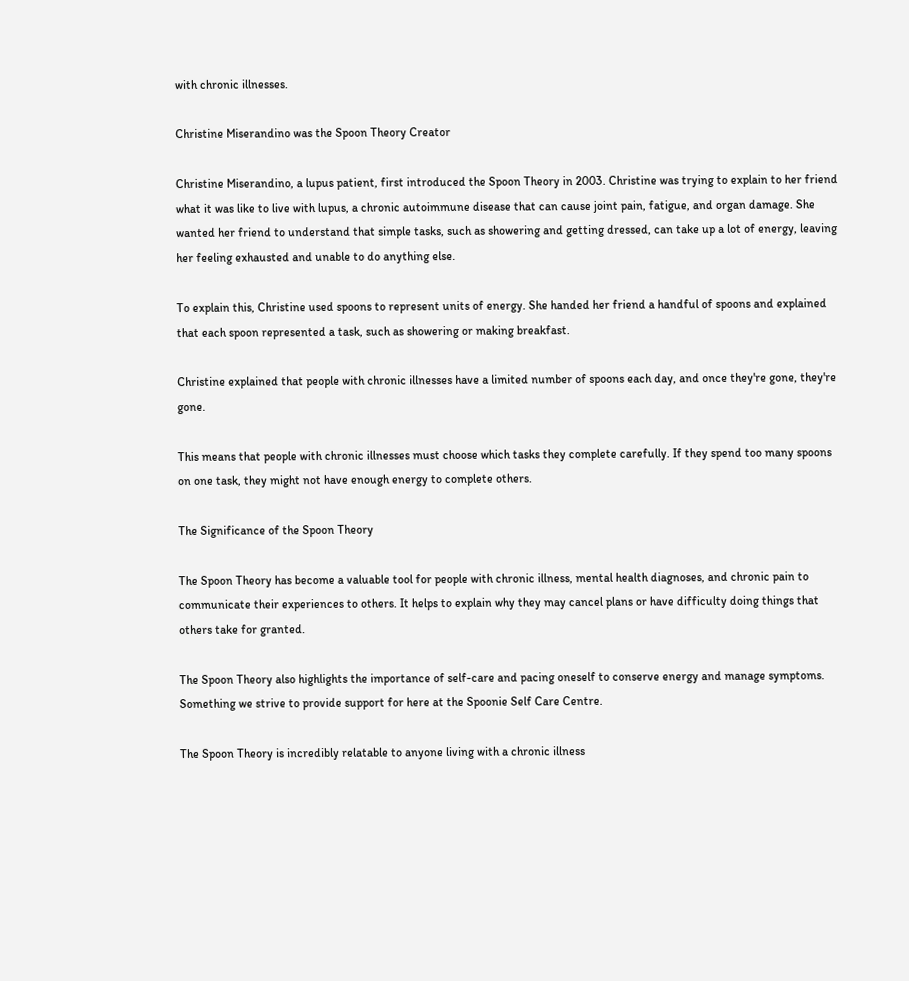with chronic illnesses.

Christine Miserandino was the Spoon Theory Creator

Christine Miserandino, a lupus patient, first introduced the Spoon Theory in 2003. Christine was trying to explain to her friend what it was like to live with lupus, a chronic autoimmune disease that can cause joint pain, fatigue, and organ damage. She wanted her friend to understand that simple tasks, such as showering and getting dressed, can take up a lot of energy, leaving her feeling exhausted and unable to do anything else.

To explain this, Christine used spoons to represent units of energy. She handed her friend a handful of spoons and explained that each spoon represented a task, such as showering or making breakfast.

Christine explained that people with chronic illnesses have a limited number of spoons each day, and once they're gone, they're gone.

This means that people with chronic illnesses must choose which tasks they complete carefully. If they spend too many spoons on one task, they might not have enough energy to complete others.

The Significance of the Spoon Theory

The Spoon Theory has become a valuable tool for people with chronic illness, mental health diagnoses, and chronic pain to communicate their experiences to others. It helps to explain why they may cancel plans or have difficulty doing things that others take for granted.

The Spoon Theory also highlights the importance of self-care and pacing oneself to conserve energy and manage symptoms. Something we strive to provide support for here at the Spoonie Self Care Centre.

The Spoon Theory is incredibly relatable to anyone living with a chronic illness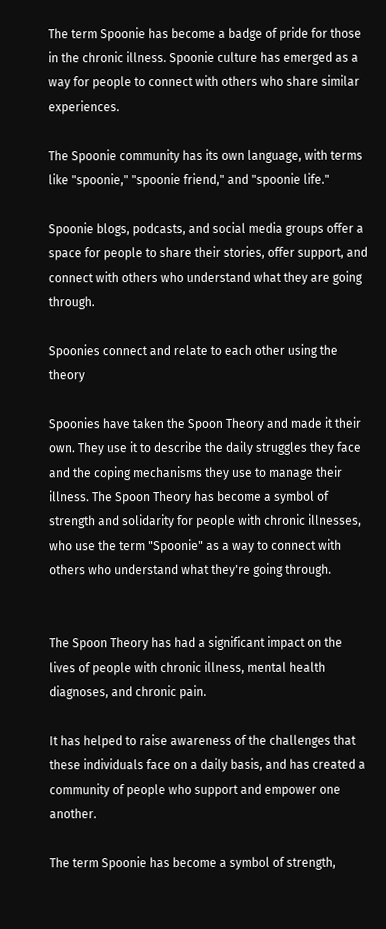The term Spoonie has become a badge of pride for those in the chronic illness. Spoonie culture has emerged as a way for people to connect with others who share similar experiences.

The Spoonie community has its own language, with terms like "spoonie," "spoonie friend," and "spoonie life."

Spoonie blogs, podcasts, and social media groups offer a space for people to share their stories, offer support, and connect with others who understand what they are going through.

Spoonies connect and relate to each other using the theory

Spoonies have taken the Spoon Theory and made it their own. They use it to describe the daily struggles they face and the coping mechanisms they use to manage their illness. The Spoon Theory has become a symbol of strength and solidarity for people with chronic illnesses, who use the term "Spoonie" as a way to connect with others who understand what they're going through.


The Spoon Theory has had a significant impact on the lives of people with chronic illness, mental health diagnoses, and chronic pain.

It has helped to raise awareness of the challenges that these individuals face on a daily basis, and has created a community of people who support and empower one another.

The term Spoonie has become a symbol of strength,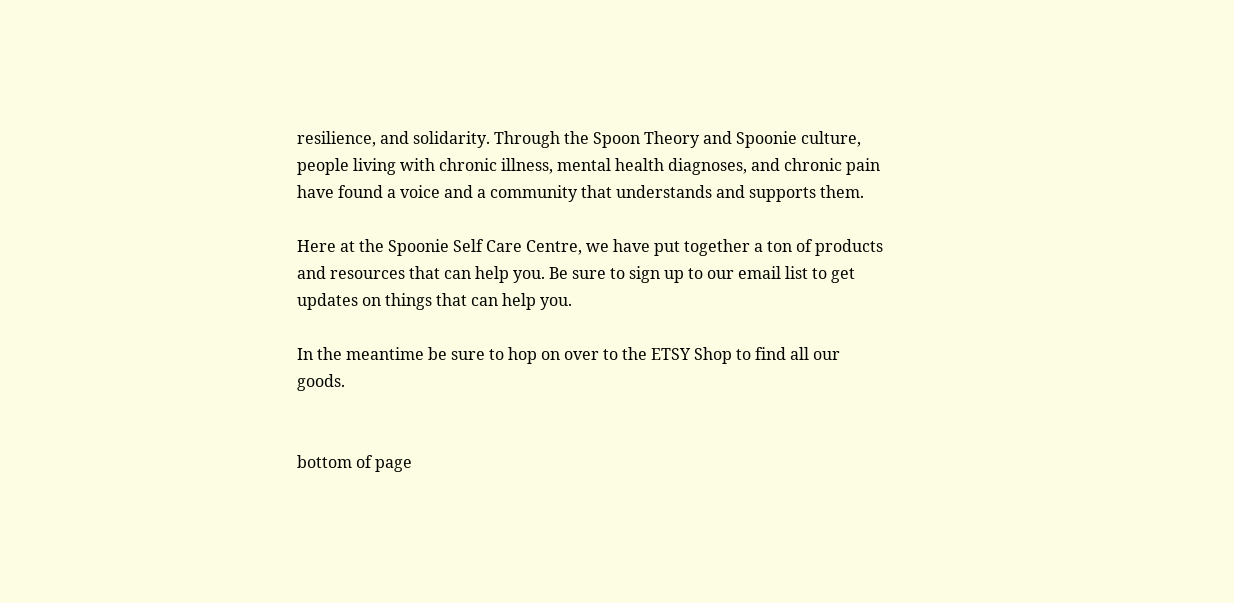resilience, and solidarity. Through the Spoon Theory and Spoonie culture, people living with chronic illness, mental health diagnoses, and chronic pain have found a voice and a community that understands and supports them.

Here at the Spoonie Self Care Centre, we have put together a ton of products and resources that can help you. Be sure to sign up to our email list to get updates on things that can help you.

In the meantime be sure to hop on over to the ETSY Shop to find all our goods.


bottom of page